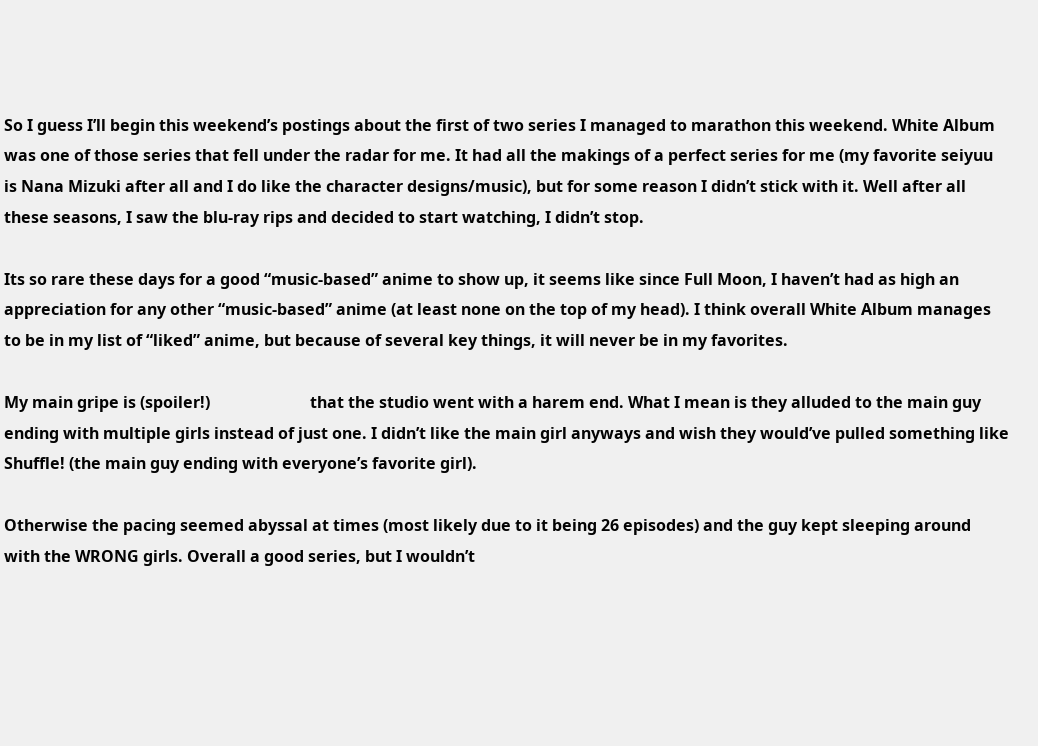So I guess I’ll begin this weekend’s postings about the first of two series I managed to marathon this weekend. White Album was one of those series that fell under the radar for me. It had all the makings of a perfect series for me (my favorite seiyuu is Nana Mizuki after all and I do like the character designs/music), but for some reason I didn’t stick with it. Well after all these seasons, I saw the blu-ray rips and decided to start watching, I didn’t stop.

Its so rare these days for a good “music-based” anime to show up, it seems like since Full Moon, I haven’t had as high an appreciation for any other “music-based” anime (at least none on the top of my head). I think overall White Album manages to be in my list of “liked” anime, but because of several key things, it will never be in my favorites.

My main gripe is (spoiler!)                         that the studio went with a harem end. What I mean is they alluded to the main guy ending with multiple girls instead of just one. I didn’t like the main girl anyways and wish they would’ve pulled something like Shuffle! (the main guy ending with everyone’s favorite girl).

Otherwise the pacing seemed abyssal at times (most likely due to it being 26 episodes) and the guy kept sleeping around with the WRONG girls. Overall a good series, but I wouldn’t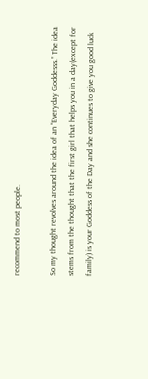recommend to most people.

So my thought revolves around the idea of an “Everyday Goddesss.” The idea stems from the thought that the first girl that helps you in a day(except for family) is your Goddess of the Day and she continues to give you good luck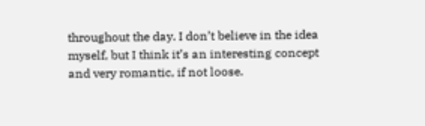throughout the day. I don’t believe in the idea myself, but I think it’s an interesting concept and very romantic, if not loose.